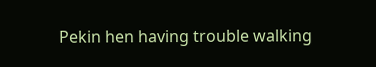Pekin hen having trouble walking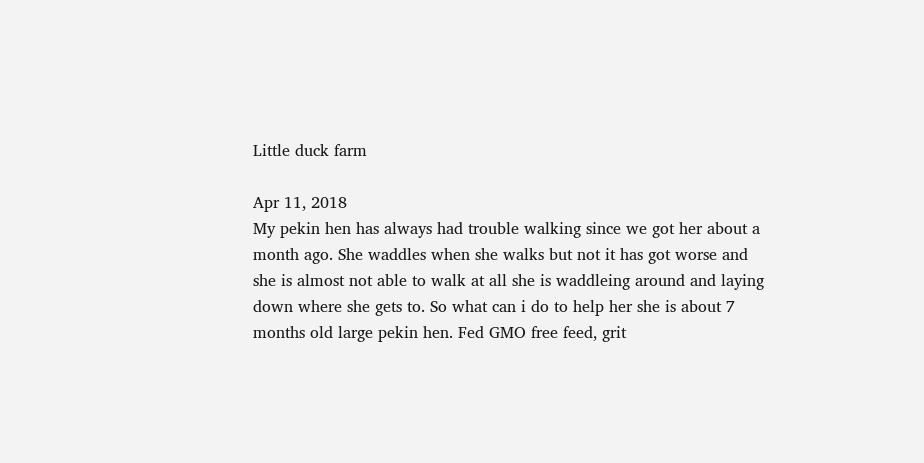Little duck farm

Apr 11, 2018
My pekin hen has always had trouble walking since we got her about a month ago. She waddles when she walks but not it has got worse and she is almost not able to walk at all she is waddleing around and laying down where she gets to. So what can i do to help her she is about 7 months old large pekin hen. Fed GMO free feed, grit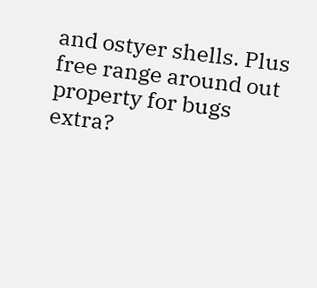and ostyer shells. Plus free range around out property for bugs extra?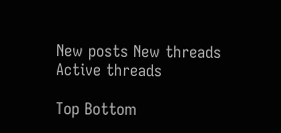New posts New threads Active threads

Top Bottom